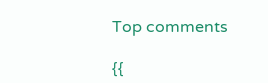Top comments

{{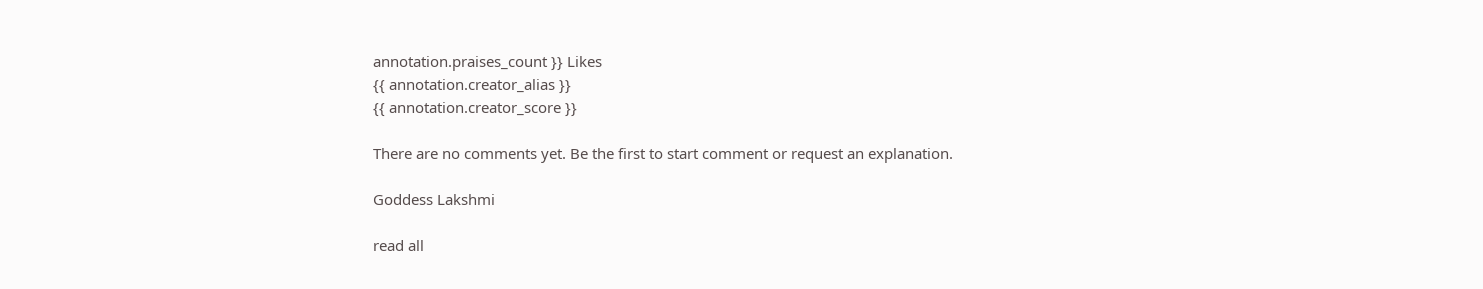annotation.praises_count }} Likes
{{ annotation.creator_alias }}
{{ annotation.creator_score }}

There are no comments yet. Be the first to start comment or request an explanation.

Goddess Lakshmi

read all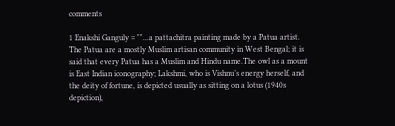comments

1 Enakshi Ganguly = ""...a pattachitra painting made by a Patua artist. The Patua are a mostly Muslim artisan community in West Bengal; it is said that every Patua has a Muslim and Hindu name.The owl as a mount is East Indian iconography; Lakshmi, who is Vishnu’s energy herself, and the deity of fortune, is depicted usually as sitting on a lotus (1940s depiction),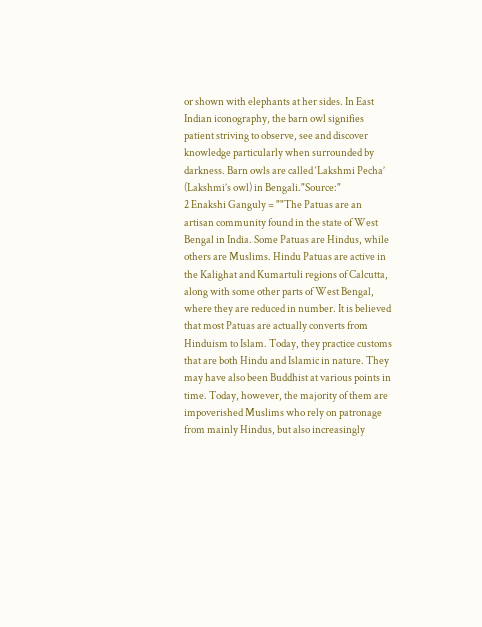or shown with elephants at her sides. In East Indian iconography, the barn owl signifies patient striving to observe, see and discover knowledge particularly when surrounded by darkness. Barn owls are called ‘Lakshmi Pecha’ (Lakshmi’s owl) in Bengali."Source:"
2 Enakshi Ganguly = ""The Patuas are an artisan community found in the state of West Bengal in India. Some Patuas are Hindus, while others are Muslims. Hindu Patuas are active in the Kalighat and Kumartuli regions of Calcutta, along with some other parts of West Bengal, where they are reduced in number. It is believed that most Patuas are actually converts from Hinduism to Islam. Today, they practice customs that are both Hindu and Islamic in nature. They may have also been Buddhist at various points in time. Today, however, the majority of them are impoverished Muslims who rely on patronage from mainly Hindus, but also increasingly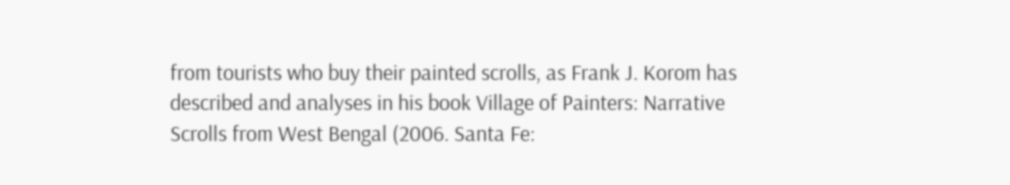from tourists who buy their painted scrolls, as Frank J. Korom has described and analyses in his book Village of Painters: Narrative Scrolls from West Bengal (2006. Santa Fe: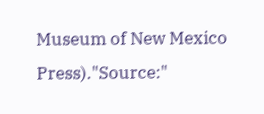Museum of New Mexico Press)."Source:"